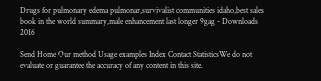Drugs for pulmonary edema pulmonar,survivalist communities idaho,best sales book in the world summary,male enhancement last longer 9gag - Downloads 2016

Send Home Our method Usage examples Index Contact StatisticsWe do not evaluate or guarantee the accuracy of any content in this site.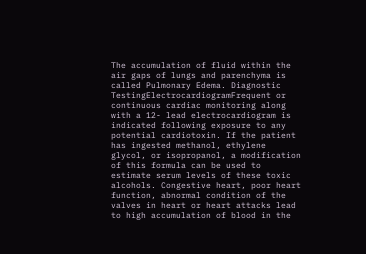The accumulation of fluid within the air gaps of lungs and parenchyma is called Pulmonary Edema. Diagnostic TestingElectrocardiogramFrequent or continuous cardiac monitoring along with a 12- lead electrocardiogram is indicated following exposure to any potential cardiotoxin. If the patient has ingested methanol, ethylene glycol, or isopropanol, a modification of this formula can be used to estimate serum levels of these toxic alcohols. Congestive heart, poor heart function, abnormal condition of the valves in heart or heart attacks lead to high accumulation of blood in the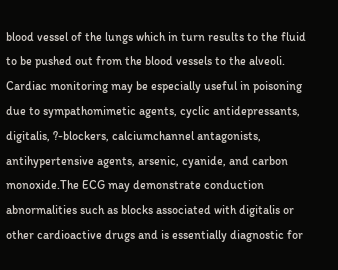blood vessel of the lungs which in turn results to the fluid to be pushed out from the blood vessels to the alveoli. Cardiac monitoring may be especially useful in poisoning due to sympathomimetic agents, cyclic antidepressants, digitalis, ?-blockers, calciumchannel antagonists, antihypertensive agents, arsenic, cyanide, and carbon monoxide.The ECG may demonstrate conduction abnormalities such as blocks associated with digitalis or other cardioactive drugs and is essentially diagnostic for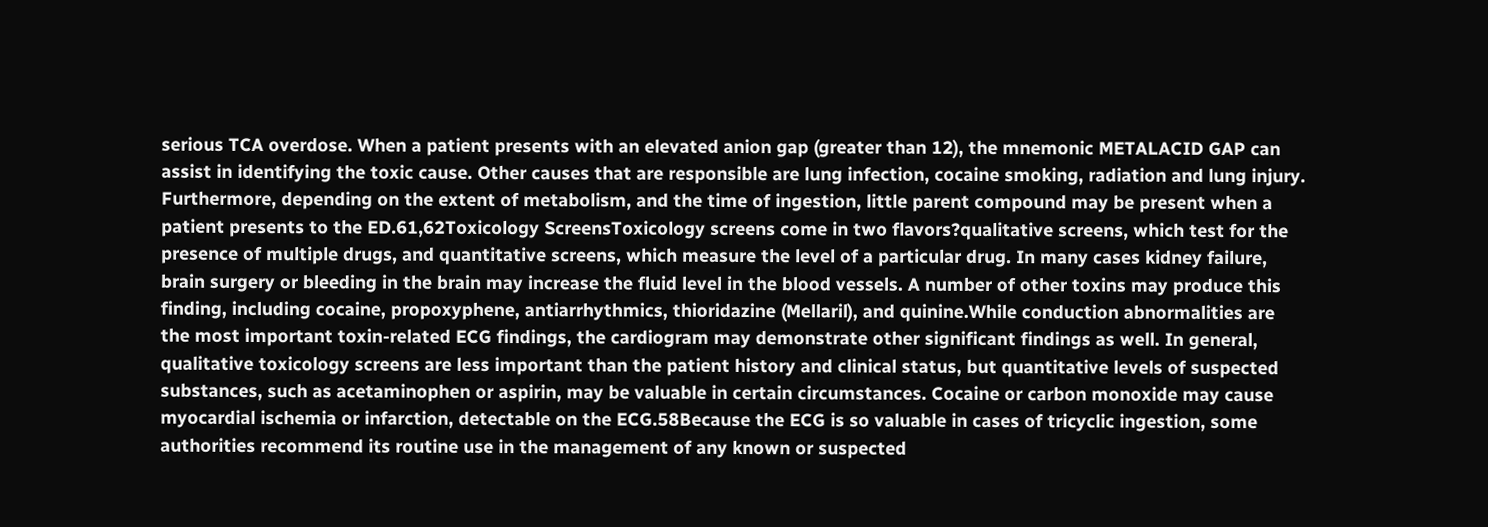serious TCA overdose. When a patient presents with an elevated anion gap (greater than 12), the mnemonic METALACID GAP can assist in identifying the toxic cause. Other causes that are responsible are lung infection, cocaine smoking, radiation and lung injury. Furthermore, depending on the extent of metabolism, and the time of ingestion, little parent compound may be present when a patient presents to the ED.61,62Toxicology ScreensToxicology screens come in two flavors?qualitative screens, which test for the presence of multiple drugs, and quantitative screens, which measure the level of a particular drug. In many cases kidney failure, brain surgery or bleeding in the brain may increase the fluid level in the blood vessels. A number of other toxins may produce this finding, including cocaine, propoxyphene, antiarrhythmics, thioridazine (Mellaril), and quinine.While conduction abnormalities are the most important toxin-related ECG findings, the cardiogram may demonstrate other significant findings as well. In general, qualitative toxicology screens are less important than the patient history and clinical status, but quantitative levels of suspected substances, such as acetaminophen or aspirin, may be valuable in certain circumstances. Cocaine or carbon monoxide may cause myocardial ischemia or infarction, detectable on the ECG.58Because the ECG is so valuable in cases of tricyclic ingestion, some authorities recommend its routine use in the management of any known or suspected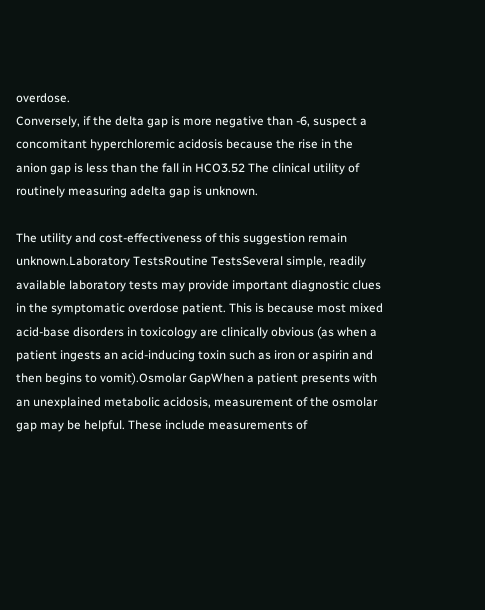overdose.
Conversely, if the delta gap is more negative than -6, suspect a concomitant hyperchloremic acidosis because the rise in the anion gap is less than the fall in HCO3.52 The clinical utility of routinely measuring adelta gap is unknown.

The utility and cost-effectiveness of this suggestion remain unknown.Laboratory TestsRoutine TestsSeveral simple, readily available laboratory tests may provide important diagnostic clues in the symptomatic overdose patient. This is because most mixed acid-base disorders in toxicology are clinically obvious (as when a patient ingests an acid-inducing toxin such as iron or aspirin and then begins to vomit).Osmolar GapWhen a patient presents with an unexplained metabolic acidosis, measurement of the osmolar gap may be helpful. These include measurements of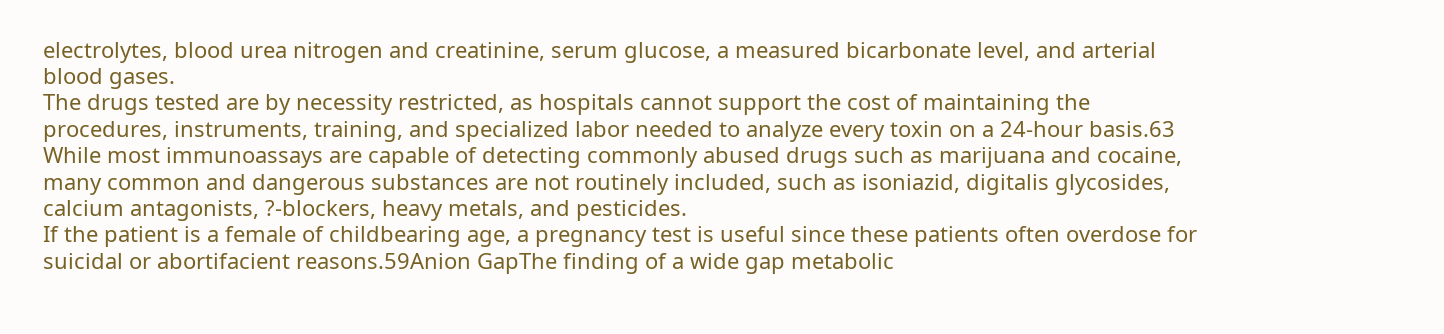electrolytes, blood urea nitrogen and creatinine, serum glucose, a measured bicarbonate level, and arterial blood gases.
The drugs tested are by necessity restricted, as hospitals cannot support the cost of maintaining the procedures, instruments, training, and specialized labor needed to analyze every toxin on a 24-hour basis.63 While most immunoassays are capable of detecting commonly abused drugs such as marijuana and cocaine, many common and dangerous substances are not routinely included, such as isoniazid, digitalis glycosides, calcium antagonists, ?-blockers, heavy metals, and pesticides.
If the patient is a female of childbearing age, a pregnancy test is useful since these patients often overdose for suicidal or abortifacient reasons.59Anion GapThe finding of a wide gap metabolic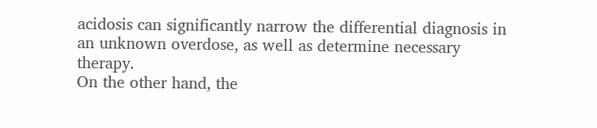acidosis can significantly narrow the differential diagnosis in an unknown overdose, as well as determine necessary therapy.
On the other hand, the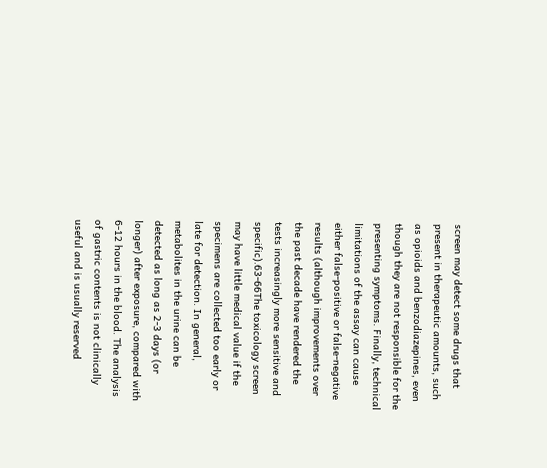screen may detect some drugs that present in therapeutic amounts, such as opioids and benzodiazepines, even though they are not responsible for the presenting symptoms. Finally, technical limitations of the assay can cause either false-positive or false-negative results (although improvements over the past decade have rendered the tests increasingly more sensitive and specific).63-66The toxicology screen may have little medical value if the specimens are collected too early or late for detection. In general, metabolites in the urine can be detected as long as 2-3 days (or longer) after exposure, compared with 6-12 hours in the blood. The analysis of gastric contents is not clinically useful and is usually reserved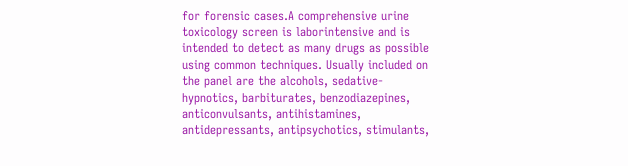for forensic cases.A comprehensive urine toxicology screen is laborintensive and is intended to detect as many drugs as possible using common techniques. Usually included on the panel are the alcohols, sedative-hypnotics, barbiturates, benzodiazepines, anticonvulsants, antihistamines, antidepressants, antipsychotics, stimulants,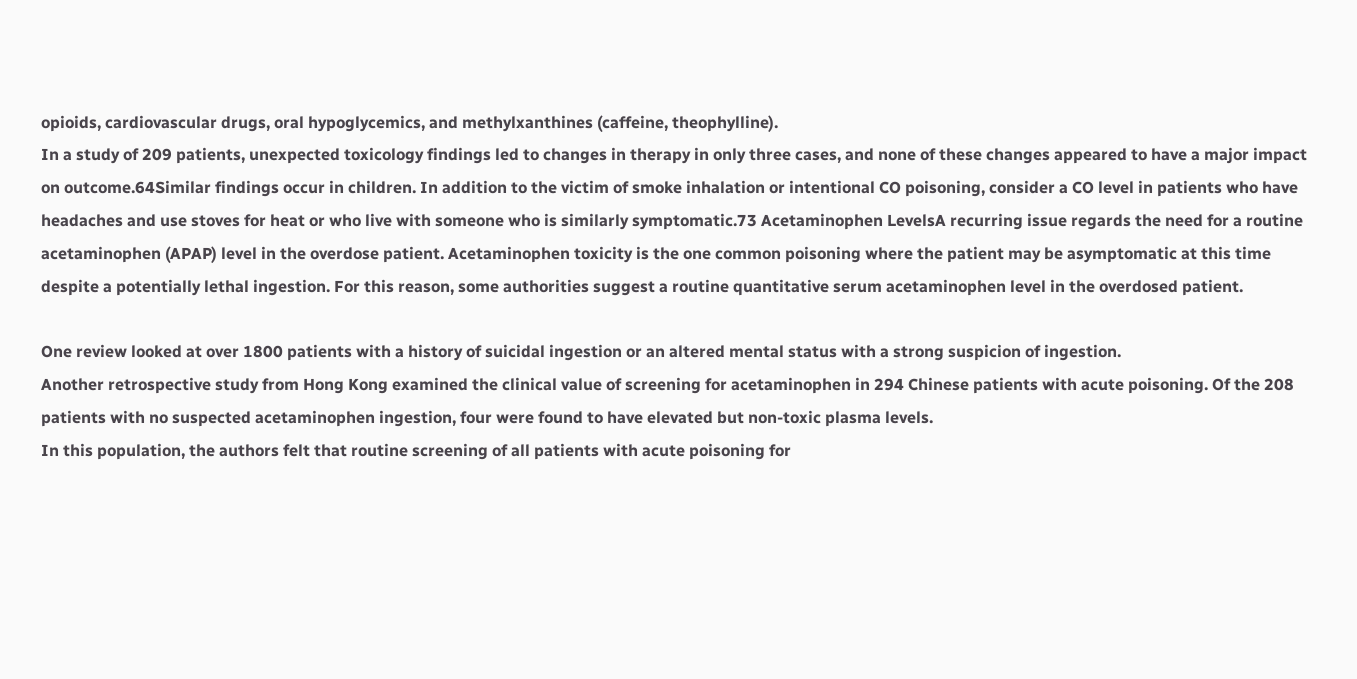opioids, cardiovascular drugs, oral hypoglycemics, and methylxanthines (caffeine, theophylline).
In a study of 209 patients, unexpected toxicology findings led to changes in therapy in only three cases, and none of these changes appeared to have a major impact on outcome.64Similar findings occur in children. In addition to the victim of smoke inhalation or intentional CO poisoning, consider a CO level in patients who have headaches and use stoves for heat or who live with someone who is similarly symptomatic.73 Acetaminophen LevelsA recurring issue regards the need for a routine acetaminophen (APAP) level in the overdose patient. Acetaminophen toxicity is the one common poisoning where the patient may be asymptomatic at this time despite a potentially lethal ingestion. For this reason, some authorities suggest a routine quantitative serum acetaminophen level in the overdosed patient.

One review looked at over 1800 patients with a history of suicidal ingestion or an altered mental status with a strong suspicion of ingestion.
Another retrospective study from Hong Kong examined the clinical value of screening for acetaminophen in 294 Chinese patients with acute poisoning. Of the 208 patients with no suspected acetaminophen ingestion, four were found to have elevated but non-toxic plasma levels.
In this population, the authors felt that routine screening of all patients with acute poisoning for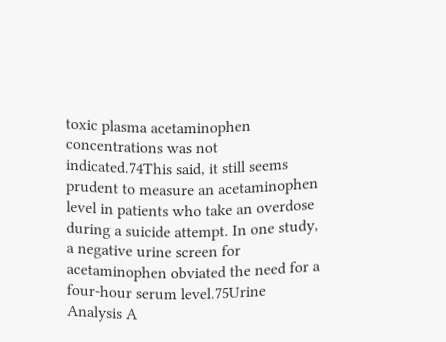toxic plasma acetaminophen concentrations was not indicated.74This said, it still seems prudent to measure an acetaminophen level in patients who take an overdose during a suicide attempt. In one study, a negative urine screen for acetaminophen obviated the need for a four-hour serum level.75Urine Analysis A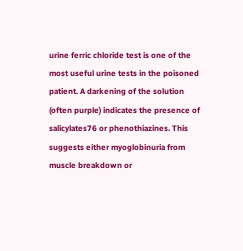urine ferric chloride test is one of the most useful urine tests in the poisoned patient. A darkening of the solution (often purple) indicates the presence of salicylates76 or phenothiazines. This suggests either myoglobinuria from muscle breakdown or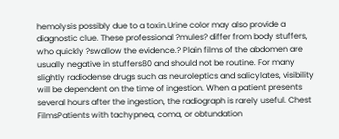hemolysis possibly due to a toxin.Urine color may also provide a diagnostic clue. These professional ?mules? differ from body stuffers, who quickly ?swallow the evidence.? Plain films of the abdomen are usually negative in stuffers80 and should not be routine. For many slightly radiodense drugs such as neuroleptics and salicylates, visibility will be dependent on the time of ingestion. When a patient presents several hours after the ingestion, the radiograph is rarely useful. Chest FilmsPatients with tachypnea, coma, or obtundation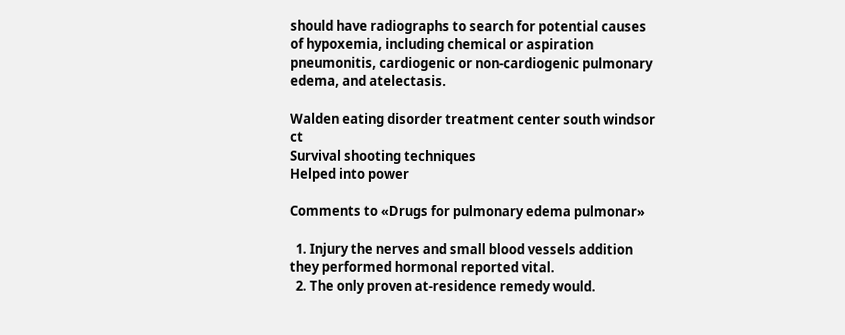should have radiographs to search for potential causes of hypoxemia, including chemical or aspiration pneumonitis, cardiogenic or non-cardiogenic pulmonary edema, and atelectasis.

Walden eating disorder treatment center south windsor ct
Survival shooting techniques
Helped into power

Comments to «Drugs for pulmonary edema pulmonar»

  1. Injury the nerves and small blood vessels addition they performed hormonal reported vital.
  2. The only proven at-residence remedy would.